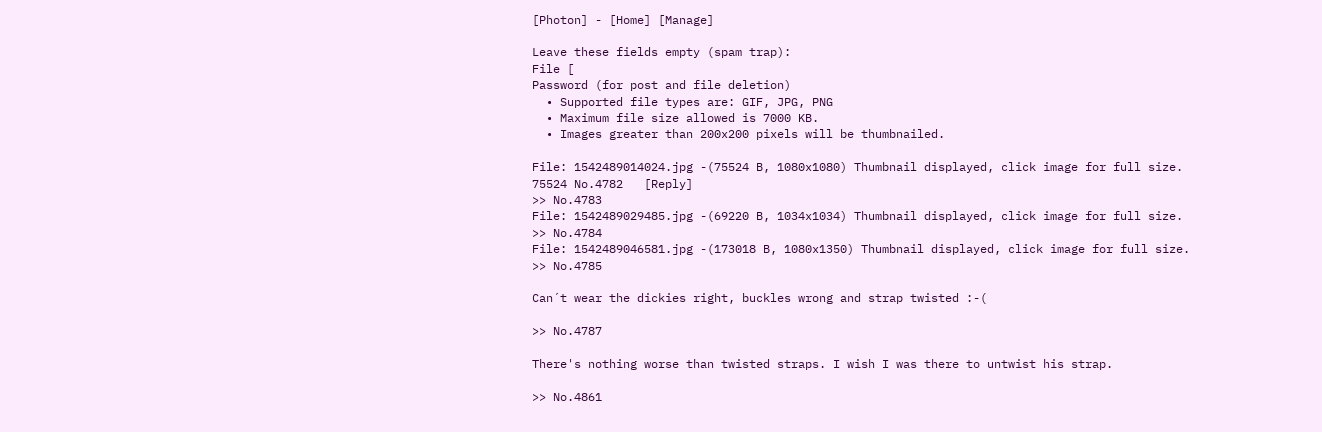[Photon] - [Home] [Manage]

Leave these fields empty (spam trap):
File [
Password (for post and file deletion)
  • Supported file types are: GIF, JPG, PNG
  • Maximum file size allowed is 7000 KB.
  • Images greater than 200x200 pixels will be thumbnailed.

File: 1542489014024.jpg -(75524 B, 1080x1080) Thumbnail displayed, click image for full size.
75524 No.4782   [Reply]
>> No.4783
File: 1542489029485.jpg -(69220 B, 1034x1034) Thumbnail displayed, click image for full size.
>> No.4784
File: 1542489046581.jpg -(173018 B, 1080x1350) Thumbnail displayed, click image for full size.
>> No.4785

Can´t wear the dickies right, buckles wrong and strap twisted :-(

>> No.4787

There's nothing worse than twisted straps. I wish I was there to untwist his strap.

>> No.4861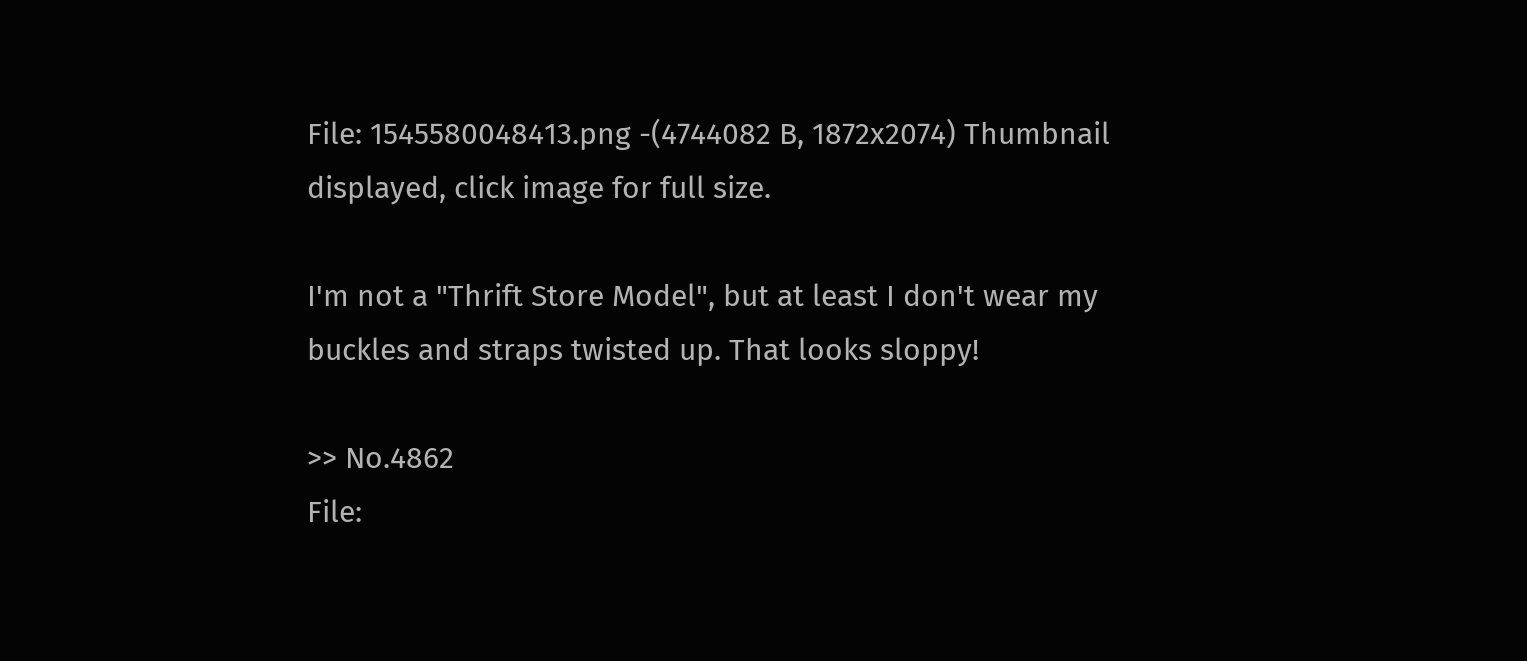File: 1545580048413.png -(4744082 B, 1872x2074) Thumbnail displayed, click image for full size.

I'm not a "Thrift Store Model", but at least I don't wear my buckles and straps twisted up. That looks sloppy!

>> No.4862
File: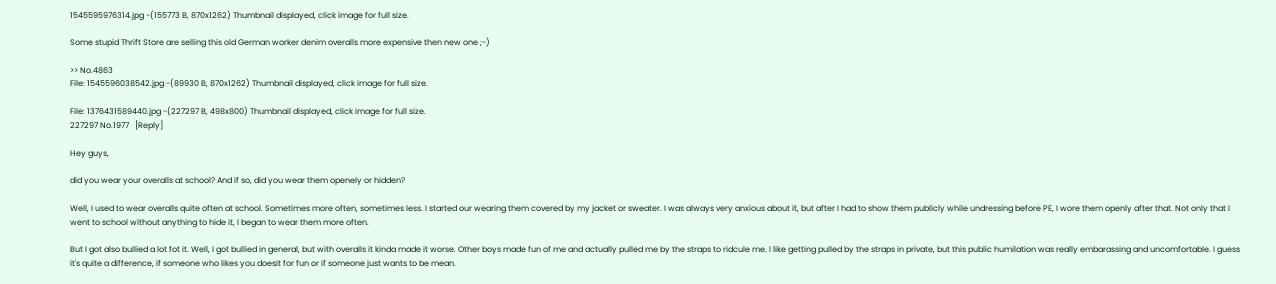1545595976314.jpg -(155773 B, 870x1262) Thumbnail displayed, click image for full size.

Some stupid Thrift Store are selling this old German worker denim overalls more expensive then new one ;-)

>> No.4863
File: 1545596038542.jpg -(89930 B, 870x1262) Thumbnail displayed, click image for full size.

File: 1376431589440.jpg -(227297 B, 498x800) Thumbnail displayed, click image for full size.
227297 No.1977   [Reply]

Hey guys,

did you wear your overalls at school? And if so, did you wear them openely or hidden?

Well, I used to wear overalls quite often at school. Sometimes more often, sometimes less. I started our wearing them covered by my jacket or sweater. I was always very anxious about it, but after I had to show them publicly while undressing before PE, I wore them openly after that. Not only that I went to school without anything to hide it, I began to wear them more often.

But I got also bullied a lot fot it. Well, I got bullied in general, but with overalls it kinda made it worse. Other boys made fun of me and actually pulled me by the straps to ridcule me. I like getting pulled by the straps in private, but this public humilation was really embarassing and uncomfortable. I guess it's quite a difference, if someone who likes you doesit for fun or if someone just wants to be mean.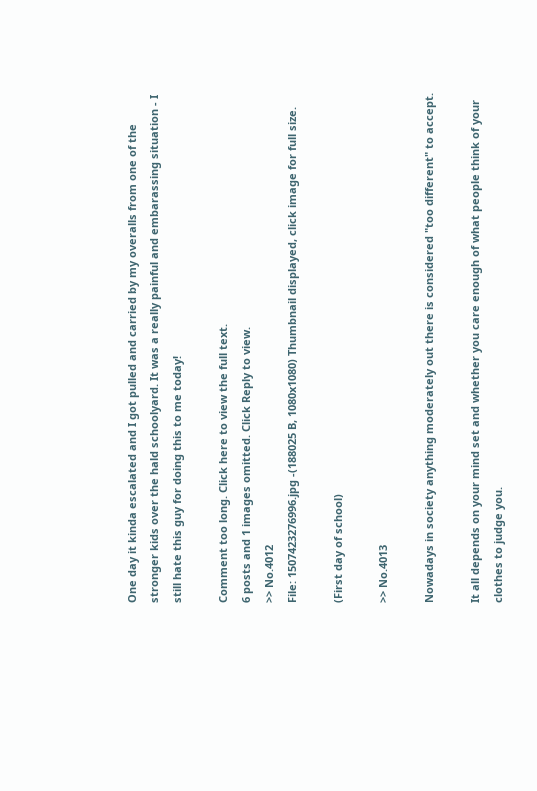One day it kinda escalated and I got pulled and carried by my overalls from one of the stronger kids over the hald schoolyard. It was a really painful and embarassing situation - I still hate this guy for doing this to me today!

Comment too long. Click here to view the full text.
6 posts and 1 images omitted. Click Reply to view.
>> No.4012
File: 1507423276996.jpg -(188025 B, 1080x1080) Thumbnail displayed, click image for full size.

(First day of school)

>> No.4013

Nowadays in society anything moderately out there is considered "too different" to accept.

It all depends on your mind set and whether you care enough of what people think of your clothes to judge you.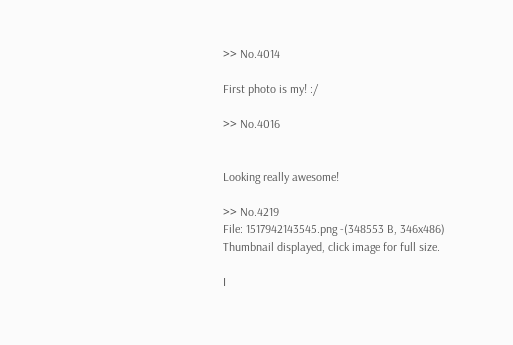>> No.4014

First photo is my! :/

>> No.4016


Looking really awesome!

>> No.4219
File: 1517942143545.png -(348553 B, 346x486) Thumbnail displayed, click image for full size.

I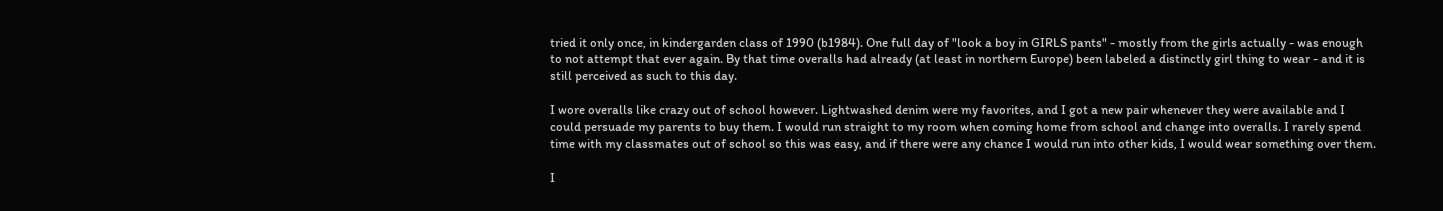tried it only once, in kindergarden class of 1990 (b1984). One full day of "look a boy in GIRLS pants" - mostly from the girls actually - was enough to not attempt that ever again. By that time overalls had already (at least in northern Europe) been labeled a distinctly girl thing to wear - and it is still perceived as such to this day.

I wore overalls like crazy out of school however. Lightwashed denim were my favorites, and I got a new pair whenever they were available and I could persuade my parents to buy them. I would run straight to my room when coming home from school and change into overalls. I rarely spend time with my classmates out of school so this was easy, and if there were any chance I would run into other kids, I would wear something over them.

I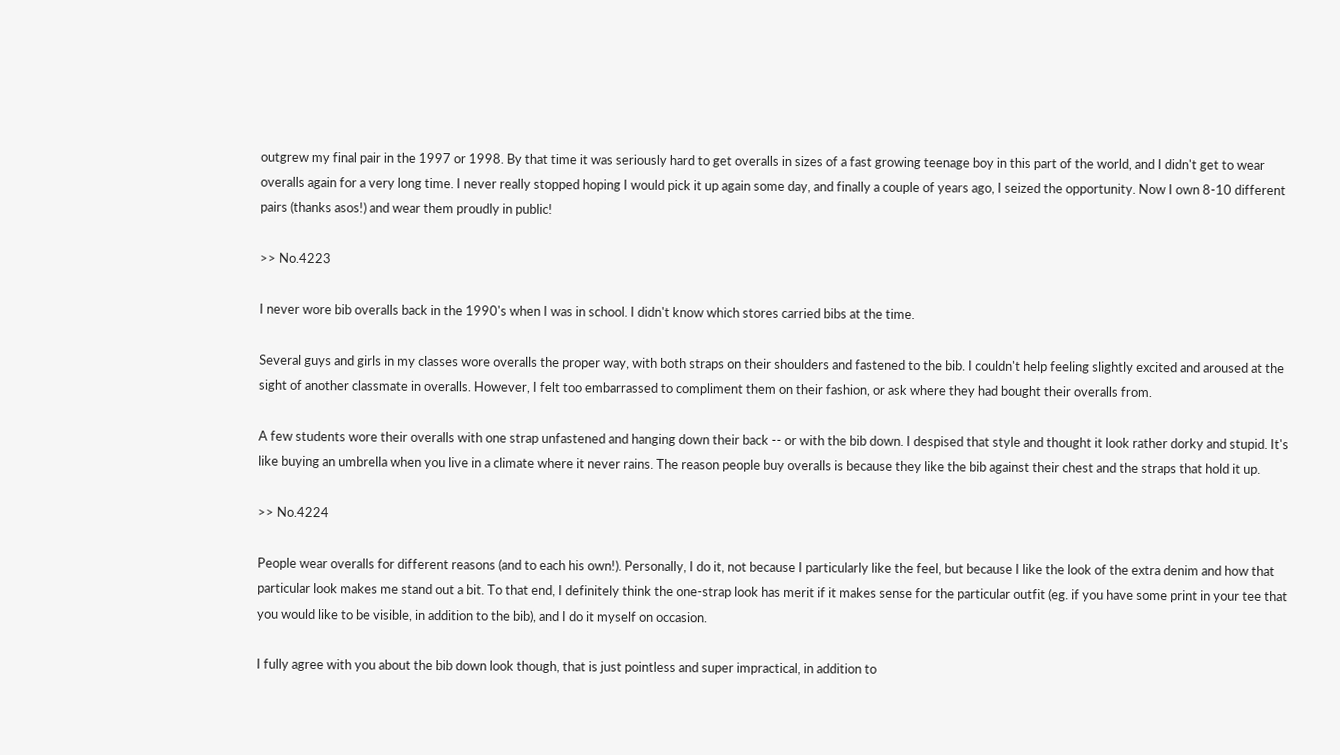outgrew my final pair in the 1997 or 1998. By that time it was seriously hard to get overalls in sizes of a fast growing teenage boy in this part of the world, and I didn't get to wear overalls again for a very long time. I never really stopped hoping I would pick it up again some day, and finally a couple of years ago, I seized the opportunity. Now I own 8-10 different pairs (thanks asos!) and wear them proudly in public!

>> No.4223

I never wore bib overalls back in the 1990's when I was in school. I didn't know which stores carried bibs at the time.

Several guys and girls in my classes wore overalls the proper way, with both straps on their shoulders and fastened to the bib. I couldn't help feeling slightly excited and aroused at the sight of another classmate in overalls. However, I felt too embarrassed to compliment them on their fashion, or ask where they had bought their overalls from.

A few students wore their overalls with one strap unfastened and hanging down their back -- or with the bib down. I despised that style and thought it look rather dorky and stupid. It's like buying an umbrella when you live in a climate where it never rains. The reason people buy overalls is because they like the bib against their chest and the straps that hold it up.

>> No.4224

People wear overalls for different reasons (and to each his own!). Personally, I do it, not because I particularly like the feel, but because I like the look of the extra denim and how that particular look makes me stand out a bit. To that end, I definitely think the one-strap look has merit if it makes sense for the particular outfit (eg. if you have some print in your tee that you would like to be visible, in addition to the bib), and I do it myself on occasion.

I fully agree with you about the bib down look though, that is just pointless and super impractical, in addition to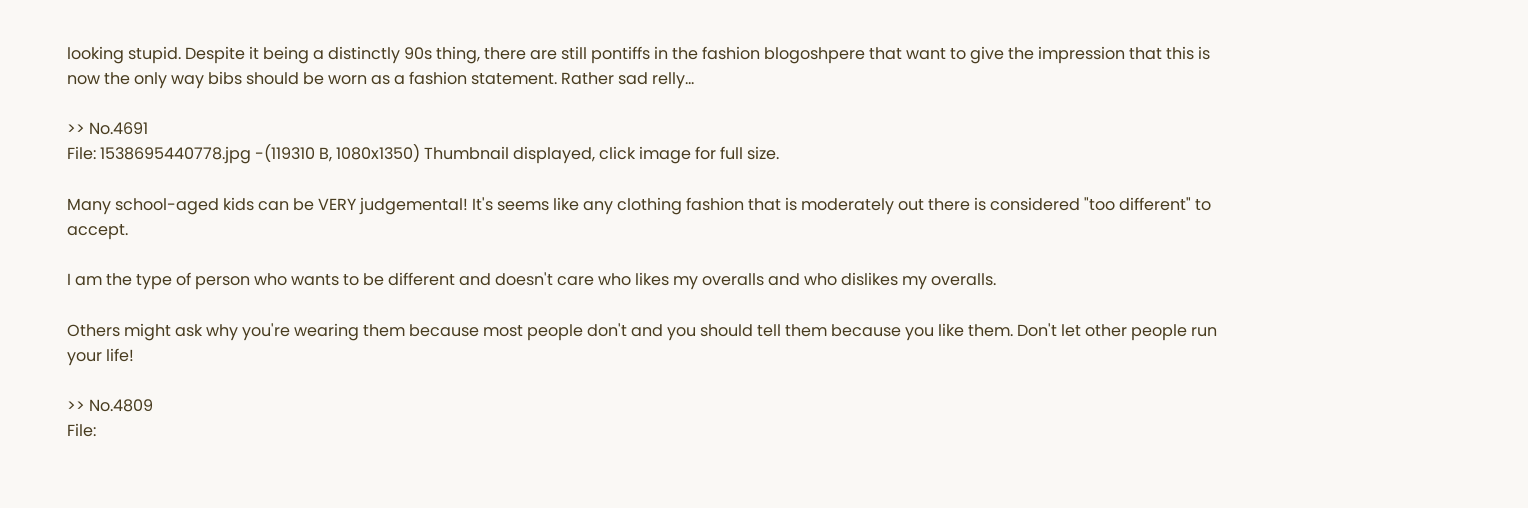looking stupid. Despite it being a distinctly 90s thing, there are still pontiffs in the fashion blogoshpere that want to give the impression that this is now the only way bibs should be worn as a fashion statement. Rather sad relly...

>> No.4691
File: 1538695440778.jpg -(119310 B, 1080x1350) Thumbnail displayed, click image for full size.

Many school-aged kids can be VERY judgemental! It's seems like any clothing fashion that is moderately out there is considered "too different" to accept.

I am the type of person who wants to be different and doesn't care who likes my overalls and who dislikes my overalls.

Others might ask why you're wearing them because most people don't and you should tell them because you like them. Don't let other people run your life!

>> No.4809
File: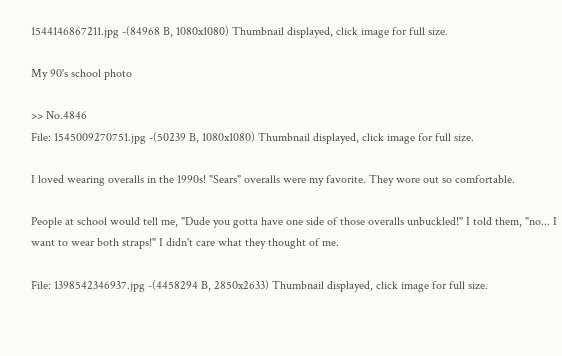1544146867211.jpg -(84968 B, 1080x1080) Thumbnail displayed, click image for full size.

My 90's school photo

>> No.4846
File: 1545009270751.jpg -(50239 B, 1080x1080) Thumbnail displayed, click image for full size.

I loved wearing overalls in the 1990s! "Sears" overalls were my favorite. They wore out so comfortable.

People at school would tell me, "Dude you gotta have one side of those overalls unbuckled!" I told them, "no... I want to wear both straps!" I didn't care what they thought of me.

File: 1398542346937.jpg -(4458294 B, 2850x2633) Thumbnail displayed, click image for full size.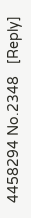4458294 No.2348   [Reply]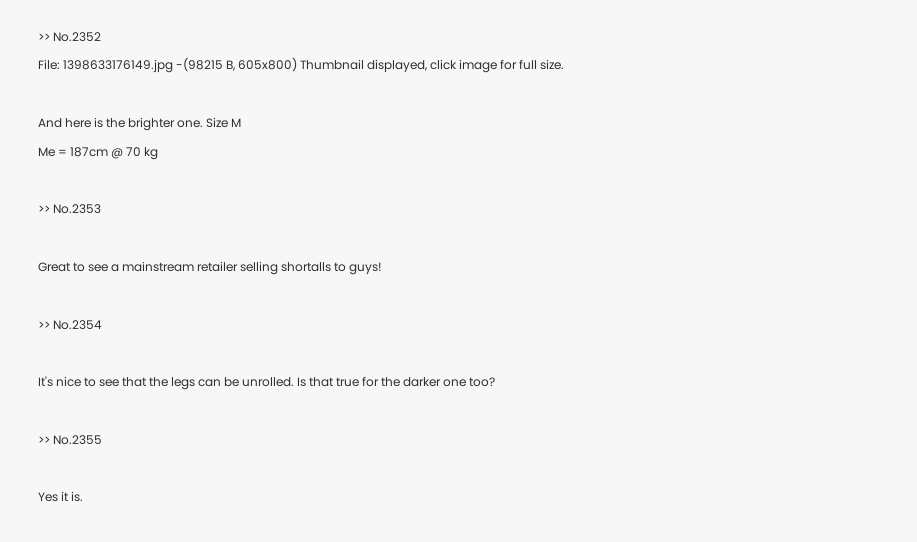>> No.2352
File: 1398633176149.jpg -(98215 B, 605x800) Thumbnail displayed, click image for full size.

And here is the brighter one. Size M
Me = 187cm @ 70 kg

>> No.2353

Great to see a mainstream retailer selling shortalls to guys!

>> No.2354

It's nice to see that the legs can be unrolled. Is that true for the darker one too?

>> No.2355

Yes it is.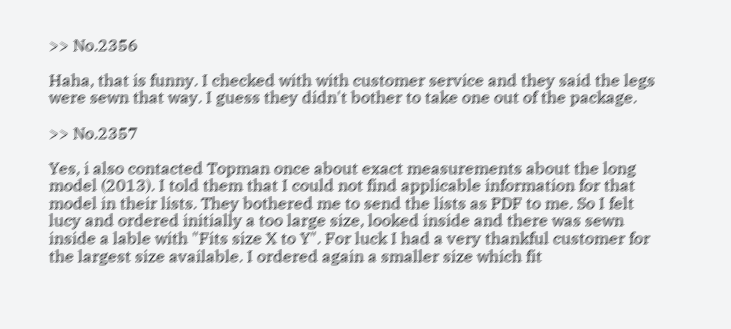>> No.2356

Haha, that is funny. I checked with with customer service and they said the legs were sewn that way. I guess they didn't bother to take one out of the package.

>> No.2357

Yes, i also contacted Topman once about exact measurements about the long model (2013). I told them that I could not find applicable information for that model in their lists. They bothered me to send the lists as PDF to me. So I felt lucy and ordered initially a too large size, looked inside and there was sewn inside a lable with "Fits size X to Y". For luck I had a very thankful customer for the largest size available. I ordered again a smaller size which fit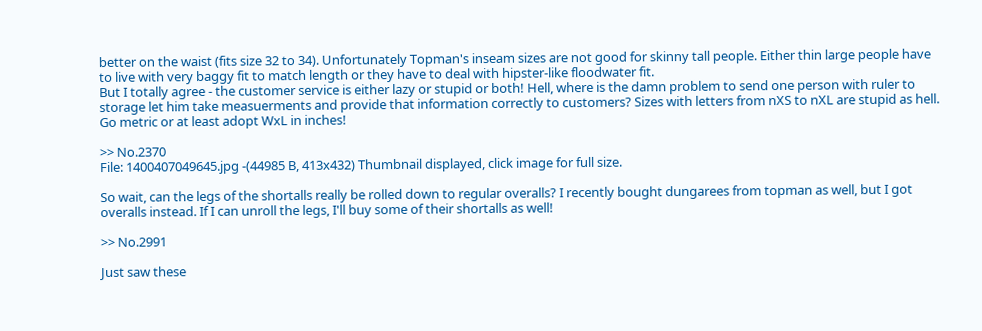better on the waist (fits size 32 to 34). Unfortunately Topman's inseam sizes are not good for skinny tall people. Either thin large people have to live with very baggy fit to match length or they have to deal with hipster-like floodwater fit.
But I totally agree - the customer service is either lazy or stupid or both! Hell, where is the damn problem to send one person with ruler to storage let him take measuerments and provide that information correctly to customers? Sizes with letters from nXS to nXL are stupid as hell. Go metric or at least adopt WxL in inches!

>> No.2370
File: 1400407049645.jpg -(44985 B, 413x432) Thumbnail displayed, click image for full size.

So wait, can the legs of the shortalls really be rolled down to regular overalls? I recently bought dungarees from topman as well, but I got overalls instead. If I can unroll the legs, I'll buy some of their shortalls as well!

>> No.2991

Just saw these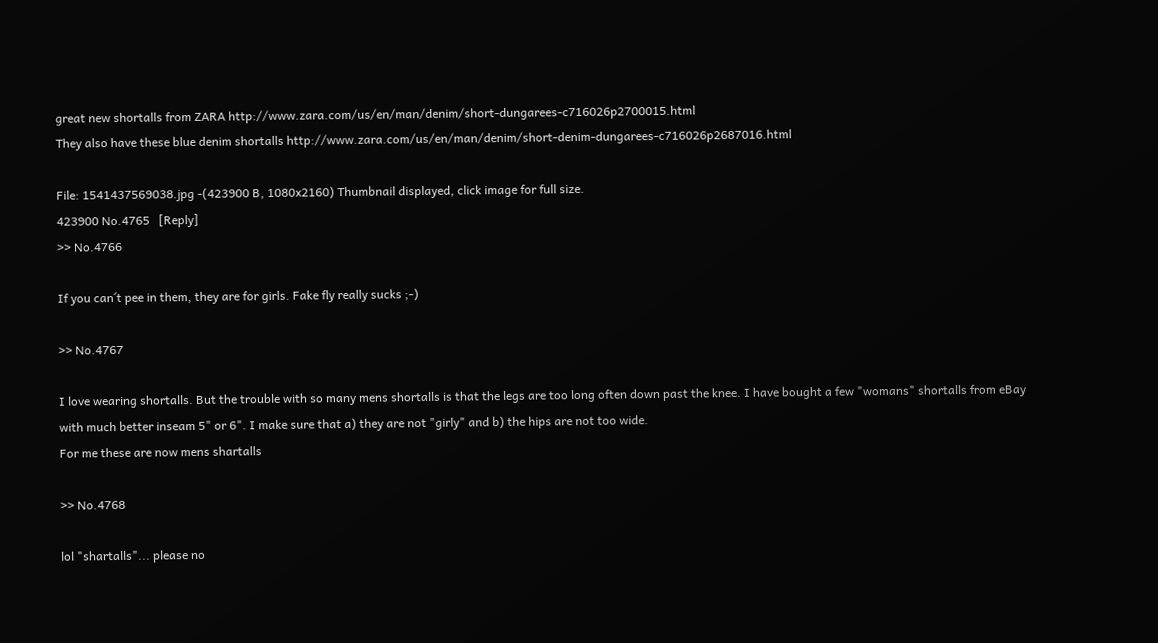great new shortalls from ZARA http://www.zara.com/us/en/man/denim/short-dungarees-c716026p2700015.html
They also have these blue denim shortalls http://www.zara.com/us/en/man/denim/short-denim-dungarees-c716026p2687016.html

File: 1541437569038.jpg -(423900 B, 1080x2160) Thumbnail displayed, click image for full size.
423900 No.4765   [Reply]
>> No.4766

If you can´t pee in them, they are for girls. Fake fly really sucks ;-)

>> No.4767

I love wearing shortalls. But the trouble with so many mens shortalls is that the legs are too long often down past the knee. I have bought a few "womans" shortalls from eBay with much better inseam 5" or 6". I make sure that a) they are not "girly" and b) the hips are not too wide.
For me these are now mens shartalls

>> No.4768

lol "shartalls"... please no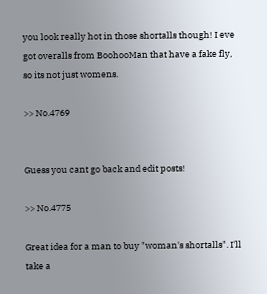you look really hot in those shortalls though! I eve got overalls from BoohooMan that have a fake fly, so its not just womens.

>> No.4769


Guess you cant go back and edit posts!

>> No.4775

Great idea for a man to buy "woman's shortalls". I'll take a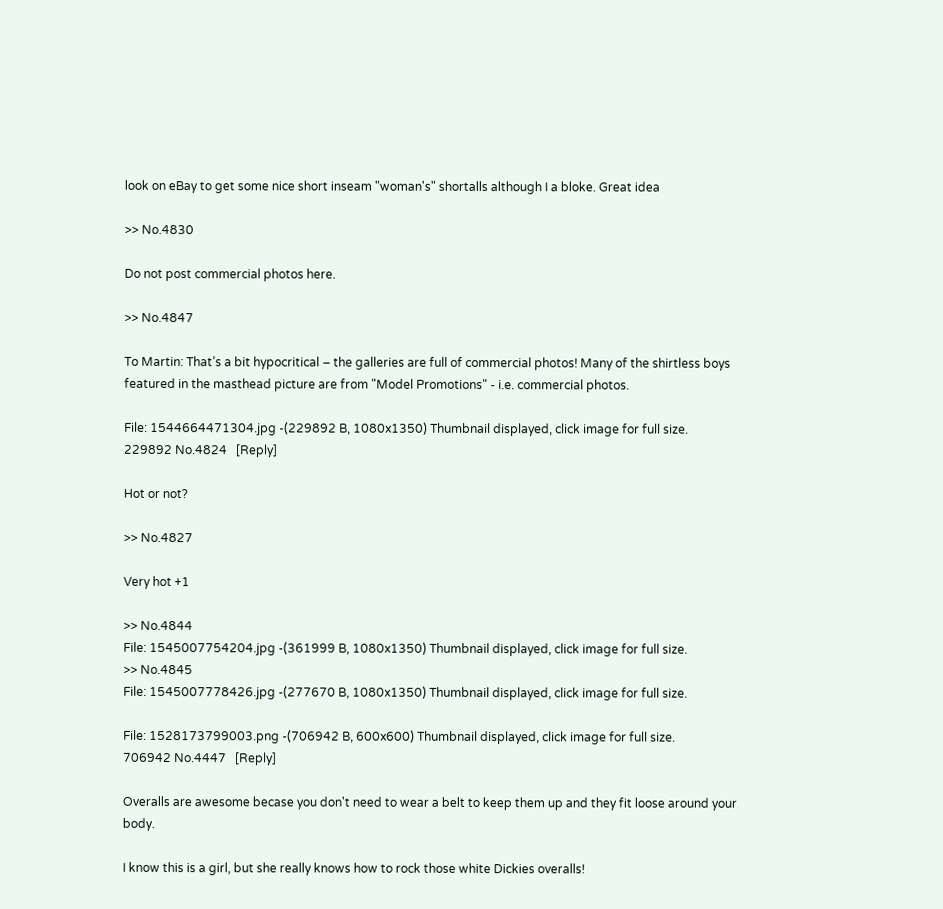look on eBay to get some nice short inseam "woman's" shortalls although I a bloke. Great idea

>> No.4830

Do not post commercial photos here.

>> No.4847

To Martin: That’s a bit hypocritical – the galleries are full of commercial photos! Many of the shirtless boys featured in the masthead picture are from "Model Promotions" - i.e. commercial photos.

File: 1544664471304.jpg -(229892 B, 1080x1350) Thumbnail displayed, click image for full size.
229892 No.4824   [Reply]

Hot or not?

>> No.4827

Very hot +1

>> No.4844
File: 1545007754204.jpg -(361999 B, 1080x1350) Thumbnail displayed, click image for full size.
>> No.4845
File: 1545007778426.jpg -(277670 B, 1080x1350) Thumbnail displayed, click image for full size.

File: 1528173799003.png -(706942 B, 600x600) Thumbnail displayed, click image for full size.
706942 No.4447   [Reply]

Overalls are awesome becase you don't need to wear a belt to keep them up and they fit loose around your body.

I know this is a girl, but she really knows how to rock those white Dickies overalls!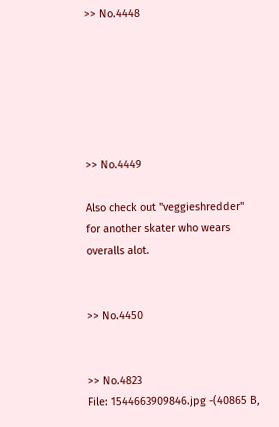>> No.4448






>> No.4449

Also check out "veggieshredder" for another skater who wears overalls alot.


>> No.4450


>> No.4823
File: 1544663909846.jpg -(40865 B,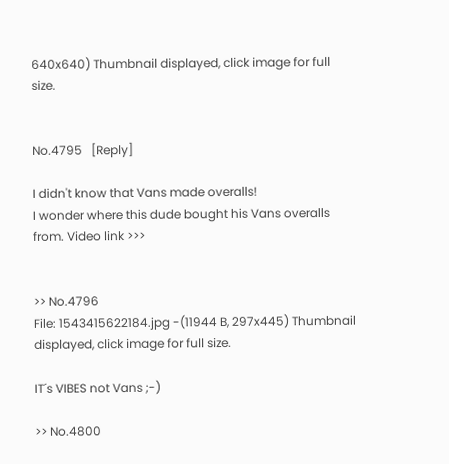640x640) Thumbnail displayed, click image for full size.


No.4795   [Reply]

I didn't know that Vans made overalls!
I wonder where this dude bought his Vans overalls from. Video link >>>


>> No.4796
File: 1543415622184.jpg -(11944 B, 297x445) Thumbnail displayed, click image for full size.

IT´s VIBES not Vans ;-)

>> No.4800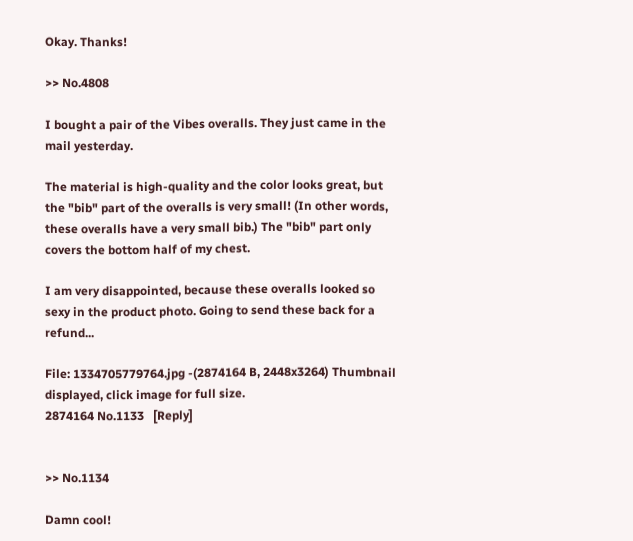Okay. Thanks!

>> No.4808

I bought a pair of the Vibes overalls. They just came in the mail yesterday.

The material is high-quality and the color looks great, but the "bib" part of the overalls is very small! (In other words, these overalls have a very small bib.) The "bib" part only covers the bottom half of my chest.

I am very disappointed, because these overalls looked so sexy in the product photo. Going to send these back for a refund...

File: 1334705779764.jpg -(2874164 B, 2448x3264) Thumbnail displayed, click image for full size.
2874164 No.1133   [Reply]


>> No.1134

Damn cool!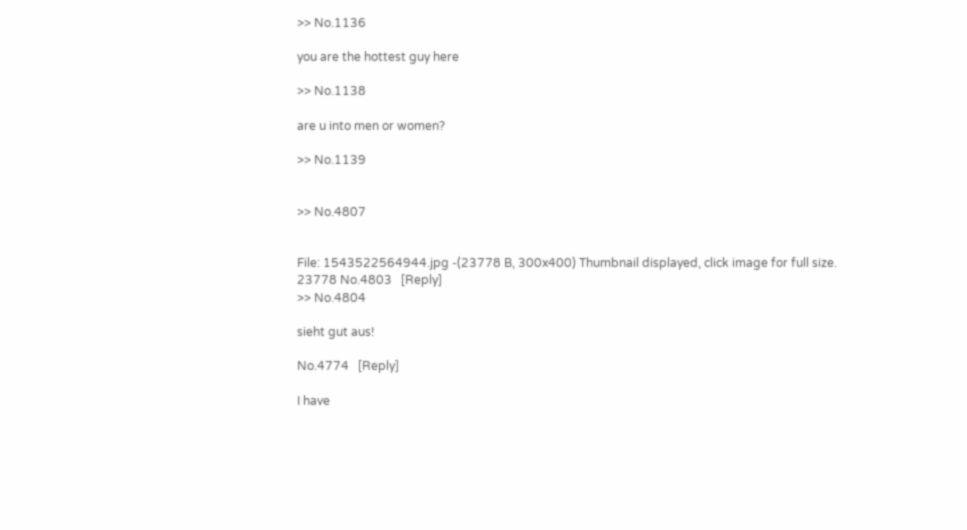>> No.1136

you are the hottest guy here

>> No.1138

are u into men or women?

>> No.1139


>> No.4807


File: 1543522564944.jpg -(23778 B, 300x400) Thumbnail displayed, click image for full size.
23778 No.4803   [Reply]
>> No.4804

sieht gut aus!

No.4774   [Reply]

I have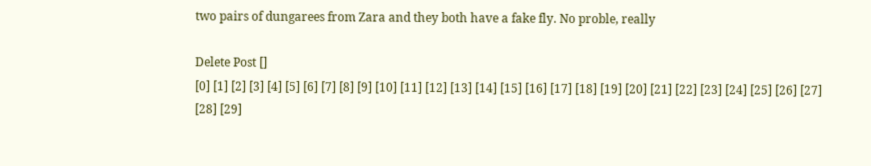two pairs of dungarees from Zara and they both have a fake fly. No proble, really

Delete Post []
[0] [1] [2] [3] [4] [5] [6] [7] [8] [9] [10] [11] [12] [13] [14] [15] [16] [17] [18] [19] [20] [21] [22] [23] [24] [25] [26] [27] [28] [29]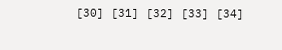[30] [31] [32] [33] [34]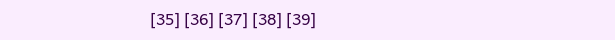[35] [36] [37] [38] [39]